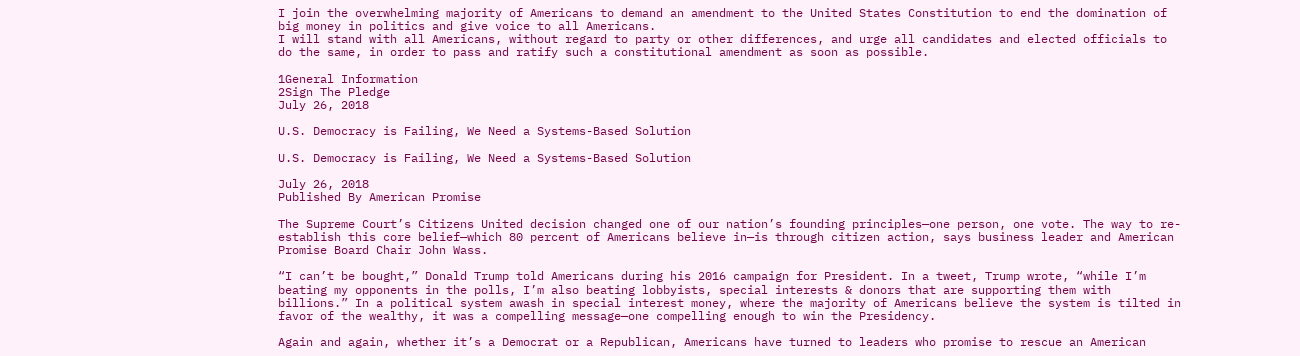I join the overwhelming majority of Americans to demand an amendment to the United States Constitution to end the domination of big money in politics and give voice to all Americans.
I will stand with all Americans, without regard to party or other differences, and urge all candidates and elected officials to do the same, in order to pass and ratify such a constitutional amendment as soon as possible.

1General Information
2Sign The Pledge
July 26, 2018

U.S. Democracy is Failing, We Need a Systems-Based Solution

U.S. Democracy is Failing, We Need a Systems-Based Solution

July 26, 2018
Published By American Promise

The Supreme Court’s Citizens United decision changed one of our nation’s founding principles—one person, one vote. The way to re-establish this core belief—which 80 percent of Americans believe in—is through citizen action, says business leader and American Promise Board Chair John Wass.

“I can’t be bought,” Donald Trump told Americans during his 2016 campaign for President. In a tweet, Trump wrote, “while I’m beating my opponents in the polls, I’m also beating lobbyists, special interests & donors that are supporting them with billions.” In a political system awash in special interest money, where the majority of Americans believe the system is tilted in favor of the wealthy, it was a compelling message—one compelling enough to win the Presidency.

Again and again, whether it’s a Democrat or a Republican, Americans have turned to leaders who promise to rescue an American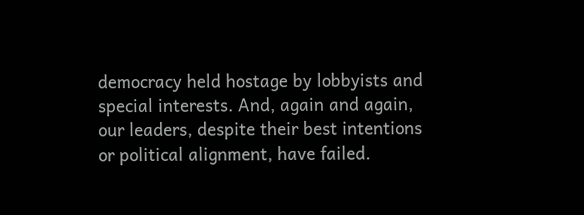democracy held hostage by lobbyists and special interests. And, again and again, our leaders, despite their best intentions or political alignment, have failed.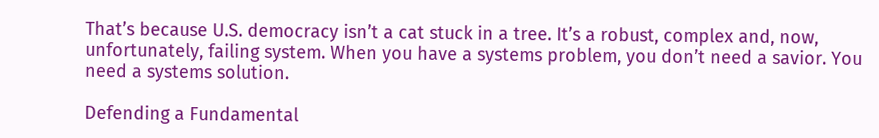That’s because U.S. democracy isn’t a cat stuck in a tree. It’s a robust, complex and, now, unfortunately, failing system. When you have a systems problem, you don’t need a savior. You need a systems solution.

Defending a Fundamental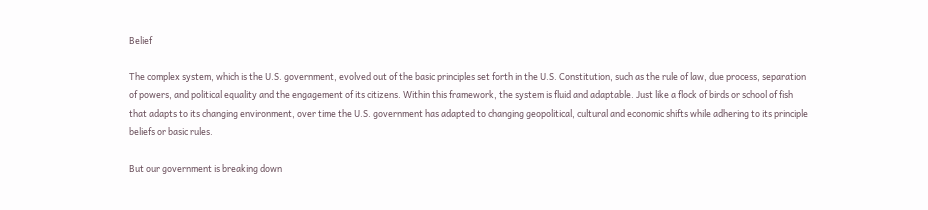Belief

The complex system, which is the U.S. government, evolved out of the basic principles set forth in the U.S. Constitution, such as the rule of law, due process, separation of powers, and political equality and the engagement of its citizens. Within this framework, the system is fluid and adaptable. Just like a flock of birds or school of fish that adapts to its changing environment, over time the U.S. government has adapted to changing geopolitical, cultural and economic shifts while adhering to its principle beliefs or basic rules.

But our government is breaking down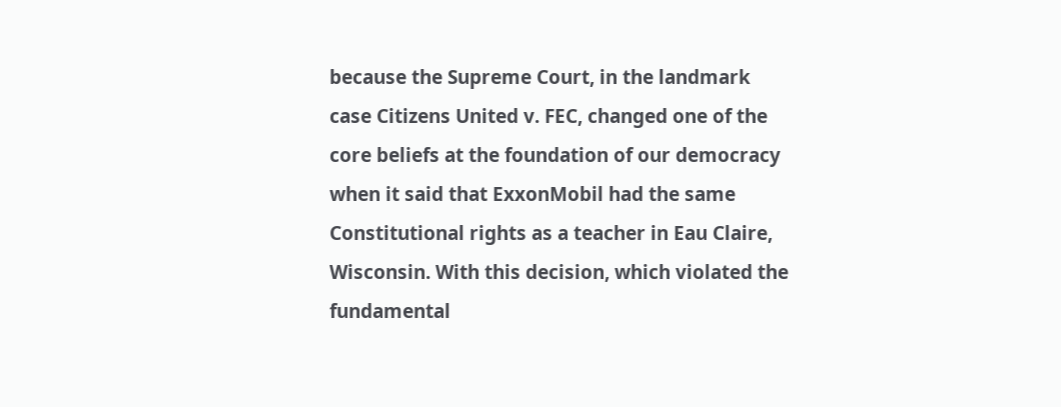because the Supreme Court, in the landmark case Citizens United v. FEC, changed one of the core beliefs at the foundation of our democracy when it said that ExxonMobil had the same Constitutional rights as a teacher in Eau Claire, Wisconsin. With this decision, which violated the fundamental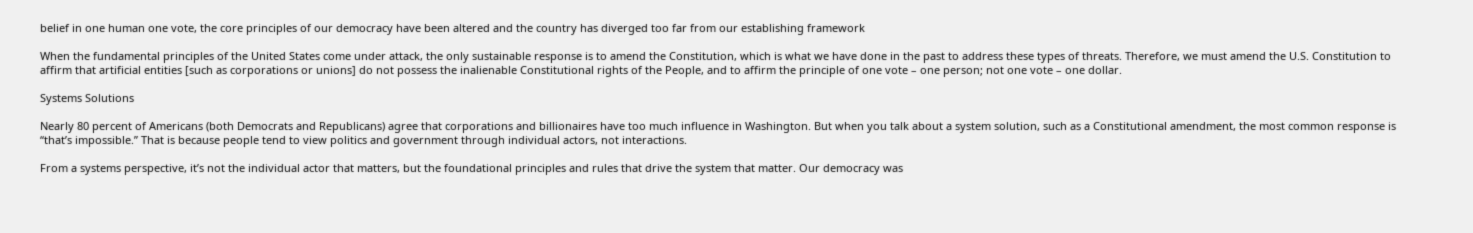belief in one human one vote, the core principles of our democracy have been altered and the country has diverged too far from our establishing framework

When the fundamental principles of the United States come under attack, the only sustainable response is to amend the Constitution, which is what we have done in the past to address these types of threats. Therefore, we must amend the U.S. Constitution to affirm that artificial entities [such as corporations or unions] do not possess the inalienable Constitutional rights of the People, and to affirm the principle of one vote – one person; not one vote – one dollar.

Systems Solutions

Nearly 80 percent of Americans (both Democrats and Republicans) agree that corporations and billionaires have too much influence in Washington. But when you talk about a system solution, such as a Constitutional amendment, the most common response is “that’s impossible.” That is because people tend to view politics and government through individual actors, not interactions.

From a systems perspective, it’s not the individual actor that matters, but the foundational principles and rules that drive the system that matter. Our democracy was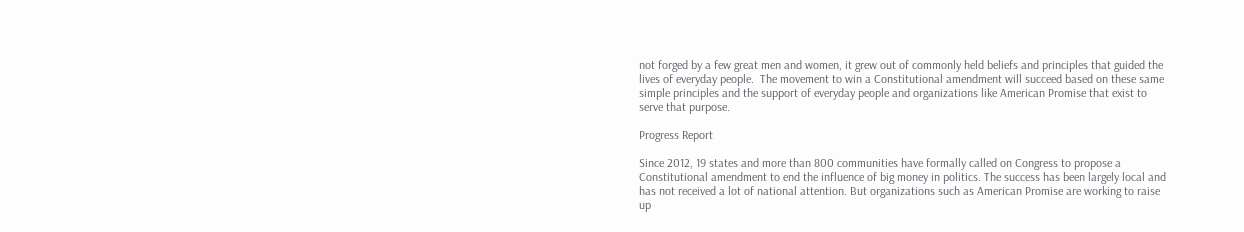not forged by a few great men and women, it grew out of commonly held beliefs and principles that guided the lives of everyday people.  The movement to win a Constitutional amendment will succeed based on these same simple principles and the support of everyday people and organizations like American Promise that exist to serve that purpose.

Progress Report

Since 2012, 19 states and more than 800 communities have formally called on Congress to propose a Constitutional amendment to end the influence of big money in politics. The success has been largely local and has not received a lot of national attention. But organizations such as American Promise are working to raise up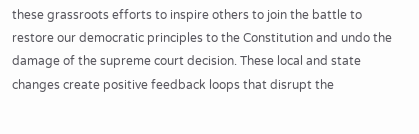these grassroots efforts to inspire others to join the battle to restore our democratic principles to the Constitution and undo the damage of the supreme court decision. These local and state changes create positive feedback loops that disrupt the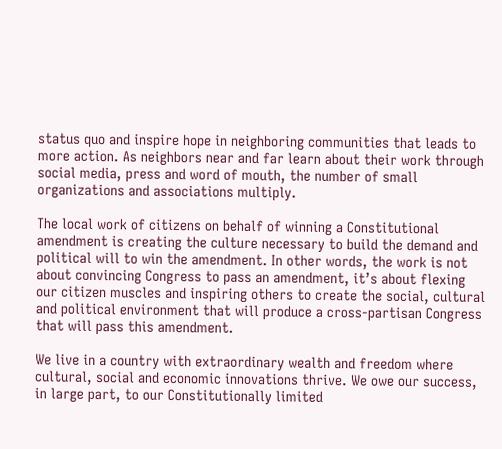status quo and inspire hope in neighboring communities that leads to more action. As neighbors near and far learn about their work through social media, press and word of mouth, the number of small organizations and associations multiply.

The local work of citizens on behalf of winning a Constitutional amendment is creating the culture necessary to build the demand and political will to win the amendment. In other words, the work is not about convincing Congress to pass an amendment, it’s about flexing our citizen muscles and inspiring others to create the social, cultural and political environment that will produce a cross-partisan Congress that will pass this amendment.

We live in a country with extraordinary wealth and freedom where cultural, social and economic innovations thrive. We owe our success, in large part, to our Constitutionally limited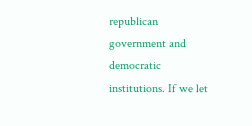republican government and democratic institutions. If we let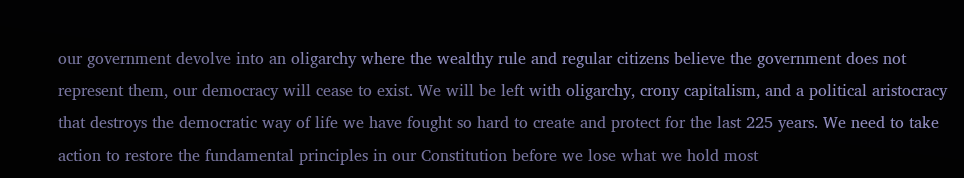our government devolve into an oligarchy where the wealthy rule and regular citizens believe the government does not represent them, our democracy will cease to exist. We will be left with oligarchy, crony capitalism, and a political aristocracy that destroys the democratic way of life we have fought so hard to create and protect for the last 225 years. We need to take action to restore the fundamental principles in our Constitution before we lose what we hold most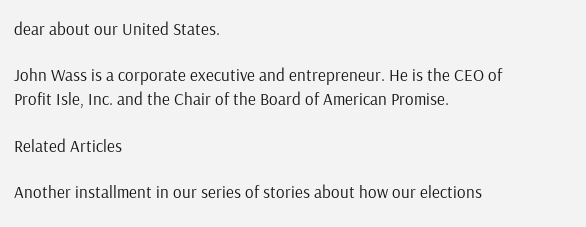dear about our United States.

John Wass is a corporate executive and entrepreneur. He is the CEO of Profit Isle, Inc. and the Chair of the Board of American Promise.

Related Articles

Another installment in our series of stories about how our elections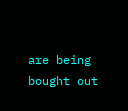are being bought out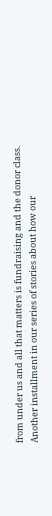from under us and all that matters is fundraising and the donor class.
Another installment in our series of stories about how our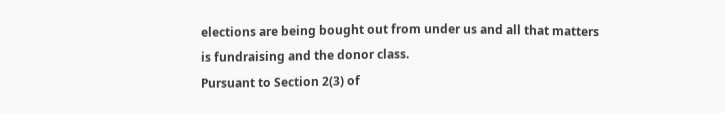elections are being bought out from under us and all that matters is fundraising and the donor class.
Pursuant to Section 2(3) of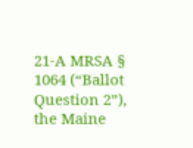21-A MRSA § 1064 (“Ballot Question 2”), the Maine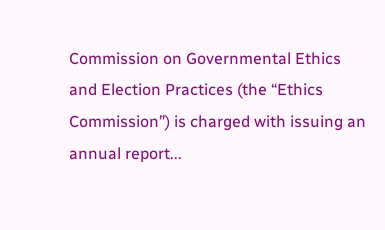Commission on Governmental Ethics and Election Practices (the “Ethics Commission”) is charged with issuing an annual report...